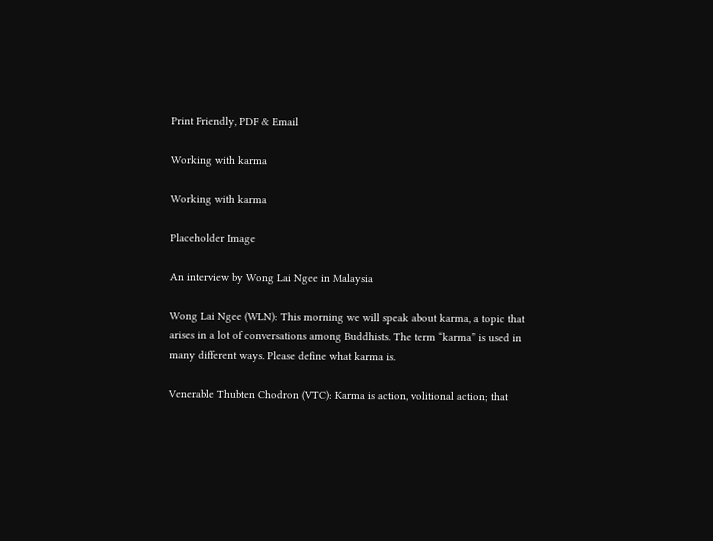Print Friendly, PDF & Email

Working with karma

Working with karma

Placeholder Image

An interview by Wong Lai Ngee in Malaysia

Wong Lai Ngee (WLN): This morning we will speak about karma, a topic that arises in a lot of conversations among Buddhists. The term “karma” is used in many different ways. Please define what karma is.

Venerable Thubten Chodron (VTC): Karma is action, volitional action; that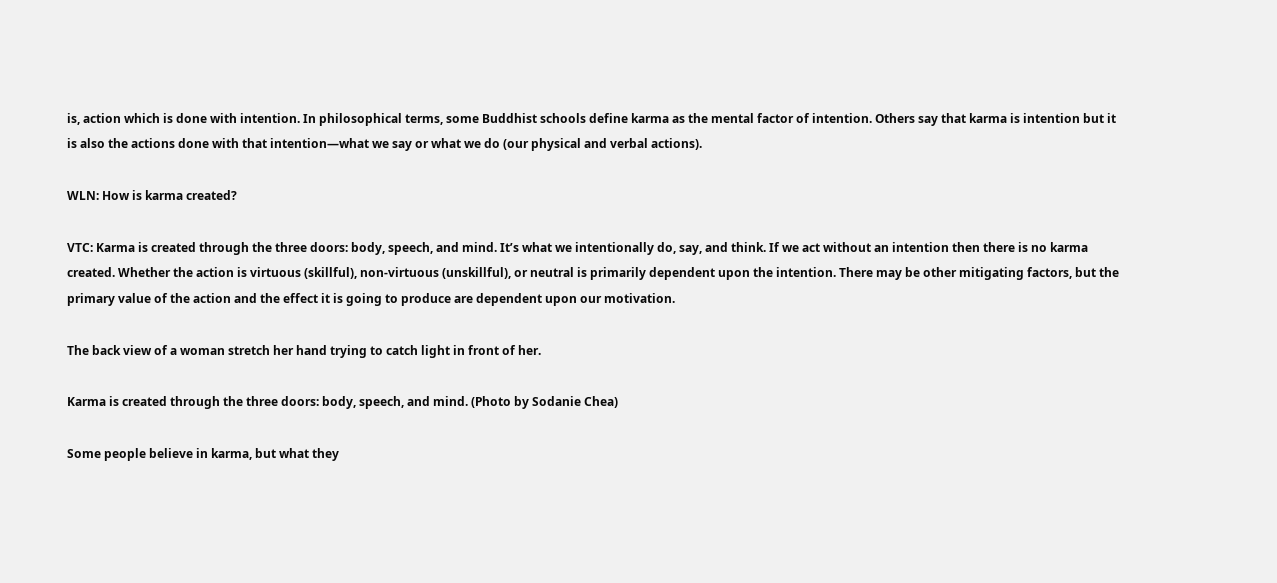is, action which is done with intention. In philosophical terms, some Buddhist schools define karma as the mental factor of intention. Others say that karma is intention but it is also the actions done with that intention—what we say or what we do (our physical and verbal actions).

WLN: How is karma created?

VTC: Karma is created through the three doors: body, speech, and mind. It’s what we intentionally do, say, and think. If we act without an intention then there is no karma created. Whether the action is virtuous (skillful), non-virtuous (unskillful), or neutral is primarily dependent upon the intention. There may be other mitigating factors, but the primary value of the action and the effect it is going to produce are dependent upon our motivation.

The back view of a woman stretch her hand trying to catch light in front of her.

Karma is created through the three doors: body, speech, and mind. (Photo by Sodanie Chea)

Some people believe in karma, but what they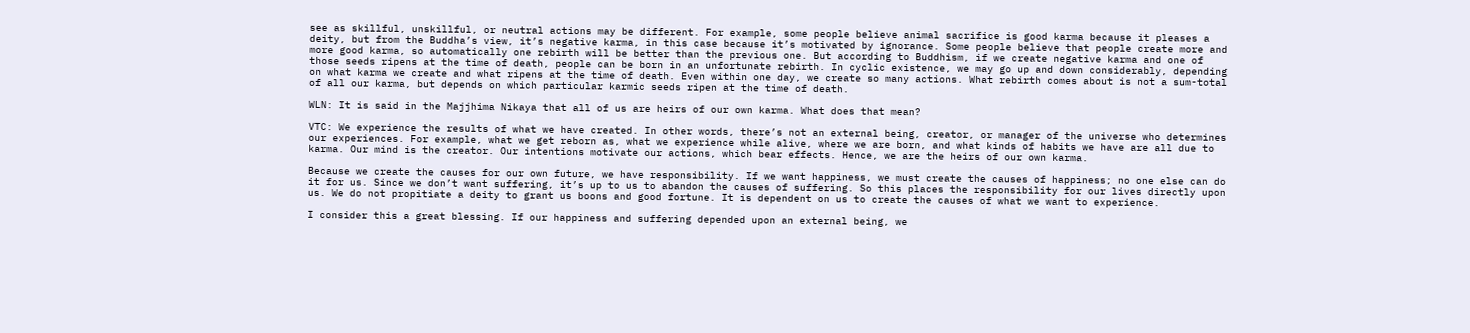see as skillful, unskillful, or neutral actions may be different. For example, some people believe animal sacrifice is good karma because it pleases a deity, but from the Buddha’s view, it’s negative karma, in this case because it’s motivated by ignorance. Some people believe that people create more and more good karma, so automatically one rebirth will be better than the previous one. But according to Buddhism, if we create negative karma and one of those seeds ripens at the time of death, people can be born in an unfortunate rebirth. In cyclic existence, we may go up and down considerably, depending on what karma we create and what ripens at the time of death. Even within one day, we create so many actions. What rebirth comes about is not a sum-total of all our karma, but depends on which particular karmic seeds ripen at the time of death.

WLN: It is said in the Majjhima Nikaya that all of us are heirs of our own karma. What does that mean?

VTC: We experience the results of what we have created. In other words, there’s not an external being, creator, or manager of the universe who determines our experiences. For example, what we get reborn as, what we experience while alive, where we are born, and what kinds of habits we have are all due to karma. Our mind is the creator. Our intentions motivate our actions, which bear effects. Hence, we are the heirs of our own karma.

Because we create the causes for our own future, we have responsibility. If we want happiness, we must create the causes of happiness; no one else can do it for us. Since we don’t want suffering, it’s up to us to abandon the causes of suffering. So this places the responsibility for our lives directly upon us. We do not propitiate a deity to grant us boons and good fortune. It is dependent on us to create the causes of what we want to experience.

I consider this a great blessing. If our happiness and suffering depended upon an external being, we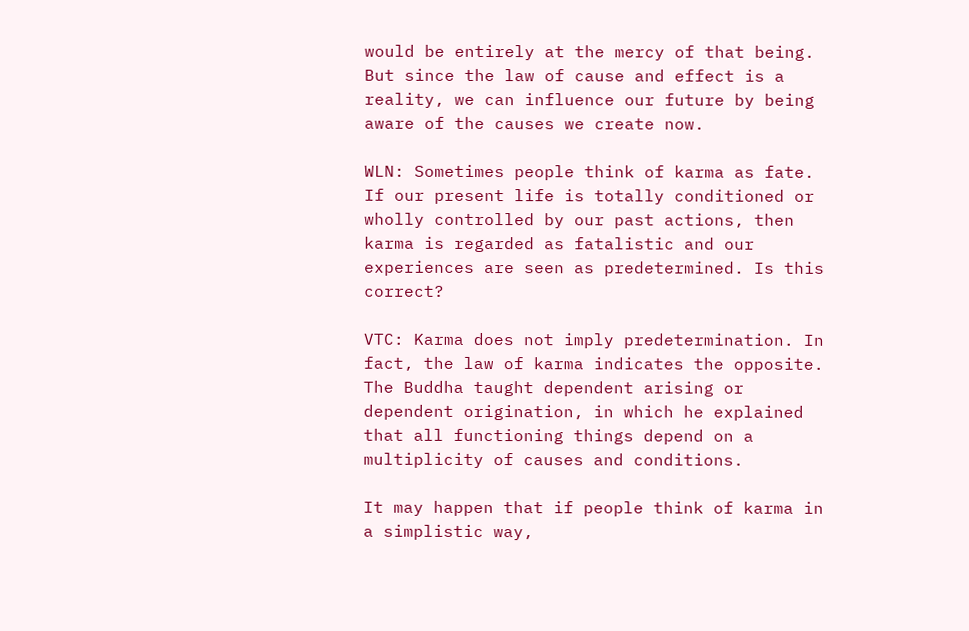would be entirely at the mercy of that being. But since the law of cause and effect is a reality, we can influence our future by being aware of the causes we create now.

WLN: Sometimes people think of karma as fate. If our present life is totally conditioned or wholly controlled by our past actions, then karma is regarded as fatalistic and our experiences are seen as predetermined. Is this correct?

VTC: Karma does not imply predetermination. In fact, the law of karma indicates the opposite. The Buddha taught dependent arising or dependent origination, in which he explained that all functioning things depend on a multiplicity of causes and conditions.

It may happen that if people think of karma in a simplistic way,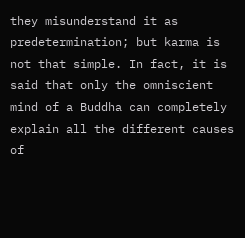they misunderstand it as predetermination; but karma is not that simple. In fact, it is said that only the omniscient mind of a Buddha can completely explain all the different causes of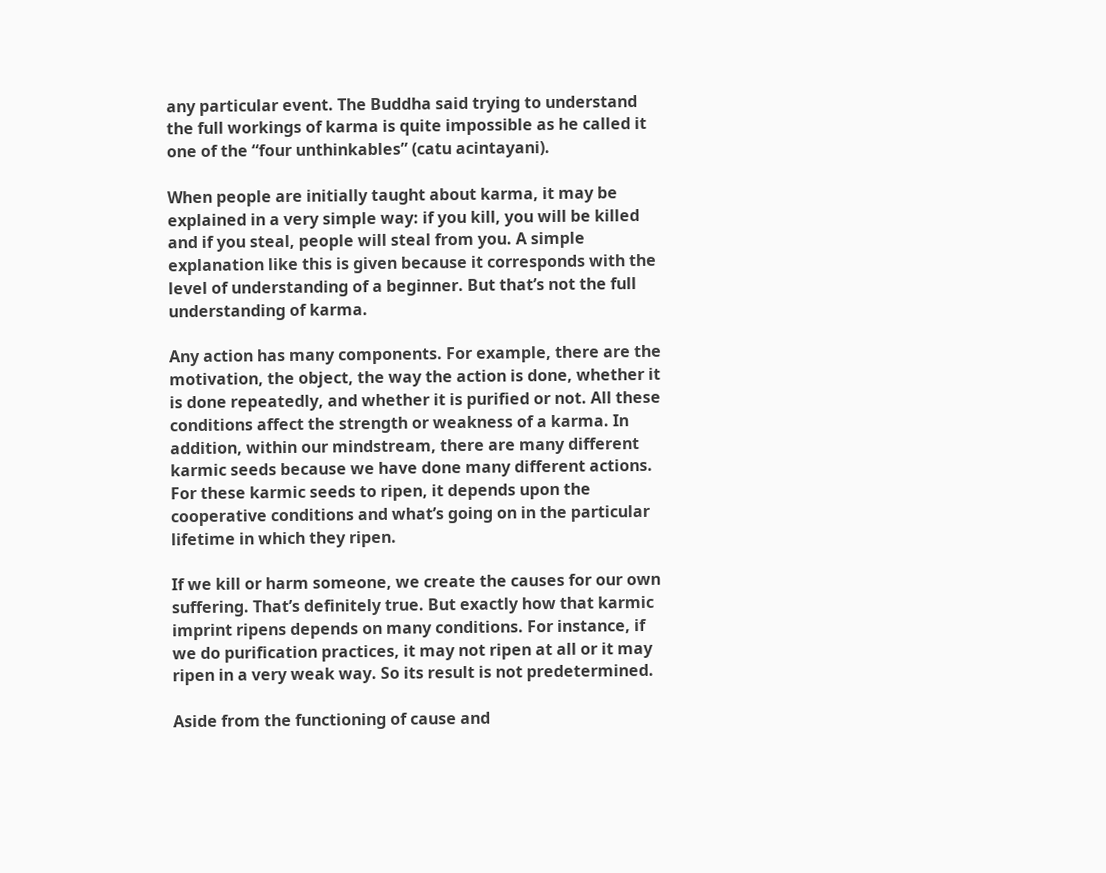any particular event. The Buddha said trying to understand the full workings of karma is quite impossible as he called it one of the “four unthinkables” (catu acintayani).

When people are initially taught about karma, it may be explained in a very simple way: if you kill, you will be killed and if you steal, people will steal from you. A simple explanation like this is given because it corresponds with the level of understanding of a beginner. But that’s not the full understanding of karma.

Any action has many components. For example, there are the motivation, the object, the way the action is done, whether it is done repeatedly, and whether it is purified or not. All these conditions affect the strength or weakness of a karma. In addition, within our mindstream, there are many different karmic seeds because we have done many different actions. For these karmic seeds to ripen, it depends upon the cooperative conditions and what’s going on in the particular lifetime in which they ripen.

If we kill or harm someone, we create the causes for our own suffering. That’s definitely true. But exactly how that karmic imprint ripens depends on many conditions. For instance, if we do purification practices, it may not ripen at all or it may ripen in a very weak way. So its result is not predetermined.

Aside from the functioning of cause and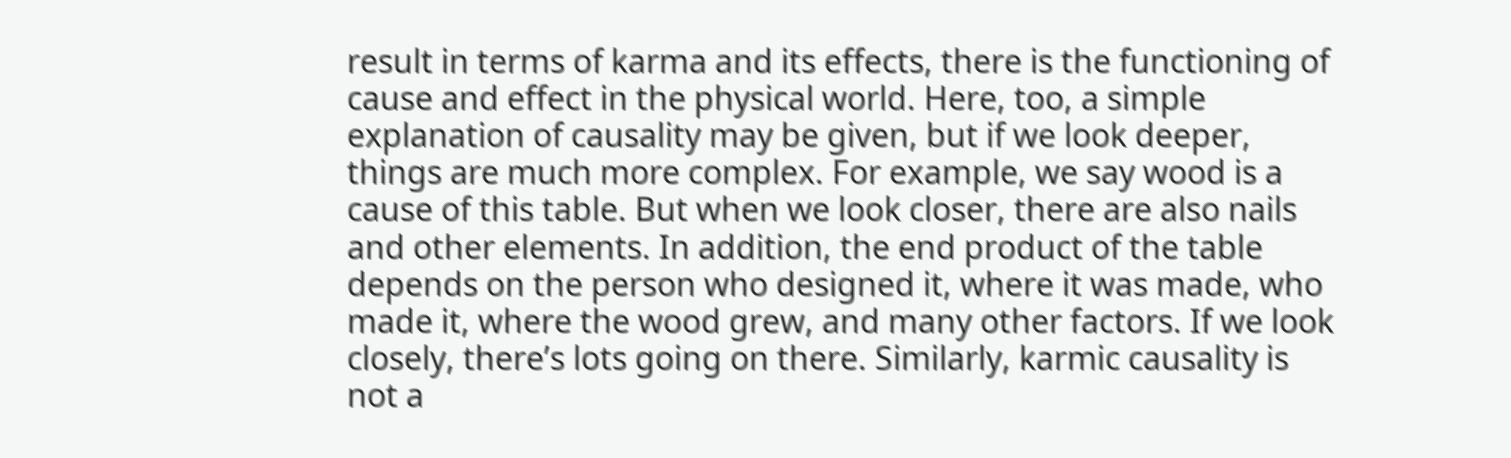result in terms of karma and its effects, there is the functioning of cause and effect in the physical world. Here, too, a simple explanation of causality may be given, but if we look deeper, things are much more complex. For example, we say wood is a cause of this table. But when we look closer, there are also nails and other elements. In addition, the end product of the table depends on the person who designed it, where it was made, who made it, where the wood grew, and many other factors. If we look closely, there’s lots going on there. Similarly, karmic causality is not a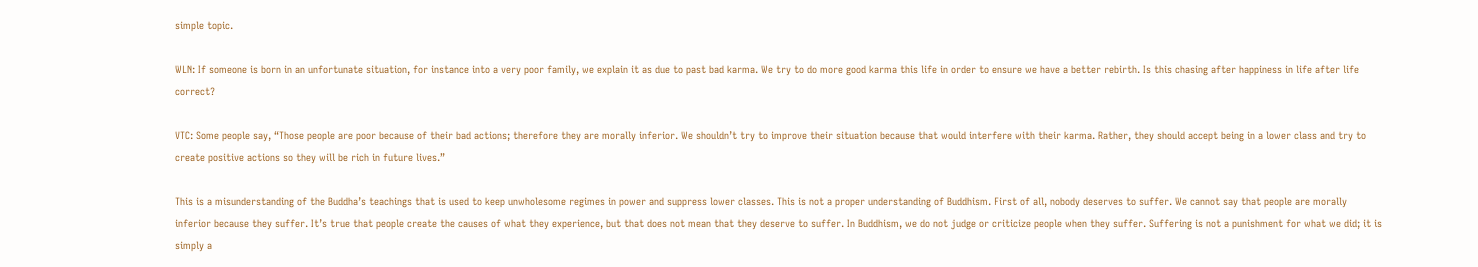simple topic.

WLN: If someone is born in an unfortunate situation, for instance into a very poor family, we explain it as due to past bad karma. We try to do more good karma this life in order to ensure we have a better rebirth. Is this chasing after happiness in life after life correct?

VTC: Some people say, “Those people are poor because of their bad actions; therefore they are morally inferior. We shouldn’t try to improve their situation because that would interfere with their karma. Rather, they should accept being in a lower class and try to create positive actions so they will be rich in future lives.”

This is a misunderstanding of the Buddha’s teachings that is used to keep unwholesome regimes in power and suppress lower classes. This is not a proper understanding of Buddhism. First of all, nobody deserves to suffer. We cannot say that people are morally inferior because they suffer. It’s true that people create the causes of what they experience, but that does not mean that they deserve to suffer. In Buddhism, we do not judge or criticize people when they suffer. Suffering is not a punishment for what we did; it is simply a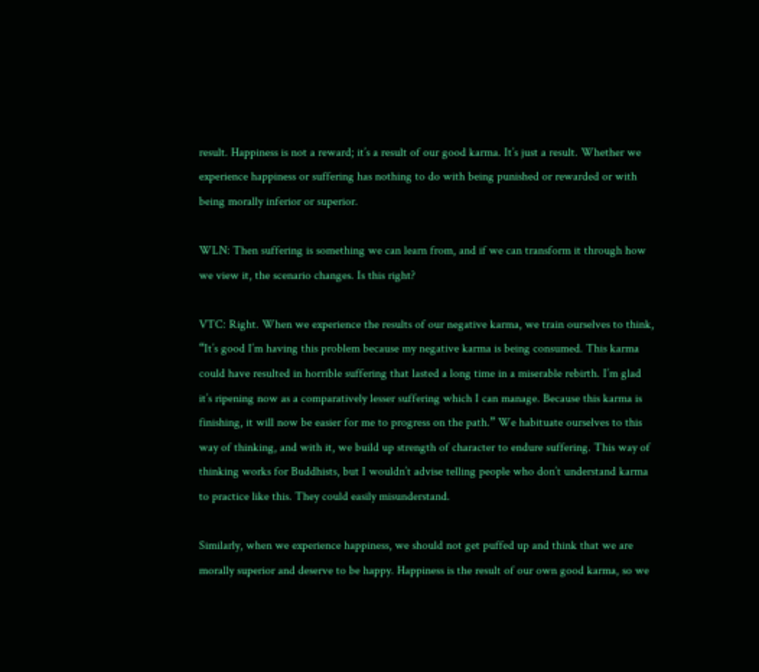result. Happiness is not a reward; it’s a result of our good karma. It’s just a result. Whether we experience happiness or suffering has nothing to do with being punished or rewarded or with being morally inferior or superior.

WLN: Then suffering is something we can learn from, and if we can transform it through how we view it, the scenario changes. Is this right?

VTC: Right. When we experience the results of our negative karma, we train ourselves to think, “It’s good I’m having this problem because my negative karma is being consumed. This karma could have resulted in horrible suffering that lasted a long time in a miserable rebirth. I’m glad it’s ripening now as a comparatively lesser suffering which I can manage. Because this karma is finishing, it will now be easier for me to progress on the path.” We habituate ourselves to this way of thinking, and with it, we build up strength of character to endure suffering. This way of thinking works for Buddhists, but I wouldn’t advise telling people who don’t understand karma to practice like this. They could easily misunderstand.

Similarly, when we experience happiness, we should not get puffed up and think that we are morally superior and deserve to be happy. Happiness is the result of our own good karma, so we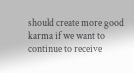should create more good karma if we want to continue to receive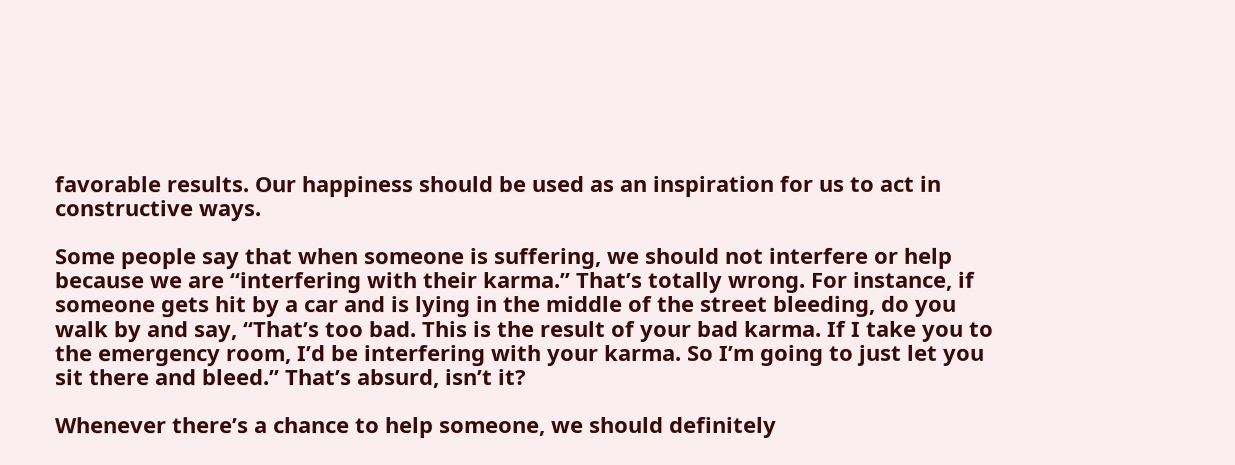favorable results. Our happiness should be used as an inspiration for us to act in constructive ways.

Some people say that when someone is suffering, we should not interfere or help because we are “interfering with their karma.” That’s totally wrong. For instance, if someone gets hit by a car and is lying in the middle of the street bleeding, do you walk by and say, “That’s too bad. This is the result of your bad karma. If I take you to the emergency room, I’d be interfering with your karma. So I’m going to just let you sit there and bleed.” That’s absurd, isn’t it?

Whenever there’s a chance to help someone, we should definitely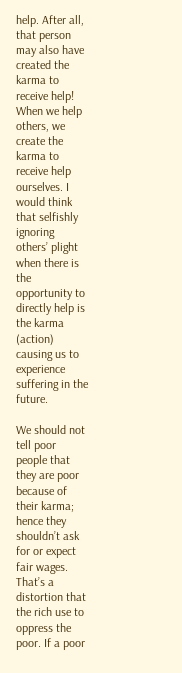help. After all, that person may also have created the karma to receive help! When we help others, we create the karma to receive help ourselves. I would think that selfishly ignoring others’ plight when there is the opportunity to directly help is the karma (action) causing us to experience suffering in the future.

We should not tell poor people that they are poor because of their karma; hence they shouldn’t ask for or expect fair wages. That’s a distortion that the rich use to oppress the poor. If a poor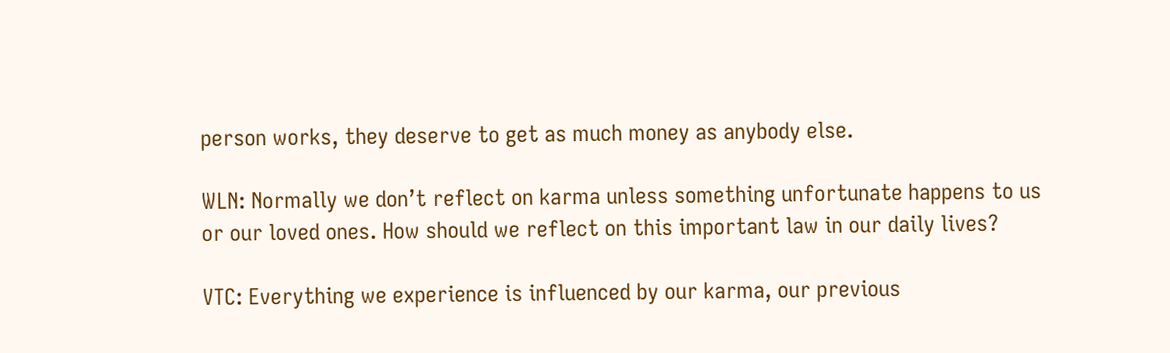person works, they deserve to get as much money as anybody else.

WLN: Normally we don’t reflect on karma unless something unfortunate happens to us or our loved ones. How should we reflect on this important law in our daily lives?

VTC: Everything we experience is influenced by our karma, our previous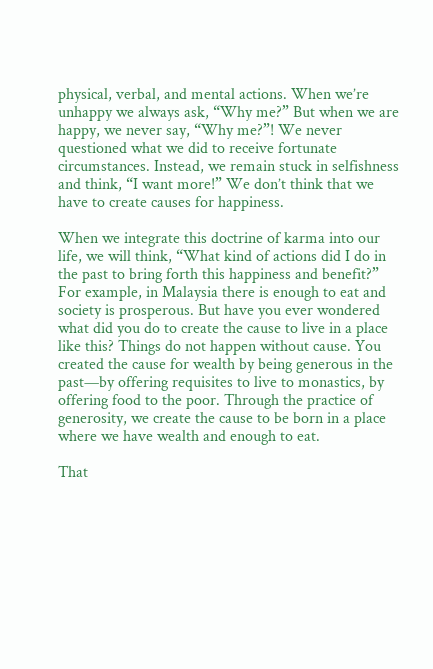physical, verbal, and mental actions. When we’re unhappy we always ask, “Why me?” But when we are happy, we never say, “Why me?”! We never questioned what we did to receive fortunate circumstances. Instead, we remain stuck in selfishness and think, “I want more!” We don’t think that we have to create causes for happiness.

When we integrate this doctrine of karma into our life, we will think, “What kind of actions did I do in the past to bring forth this happiness and benefit?” For example, in Malaysia there is enough to eat and society is prosperous. But have you ever wondered what did you do to create the cause to live in a place like this? Things do not happen without cause. You created the cause for wealth by being generous in the past—by offering requisites to live to monastics, by offering food to the poor. Through the practice of generosity, we create the cause to be born in a place where we have wealth and enough to eat.

That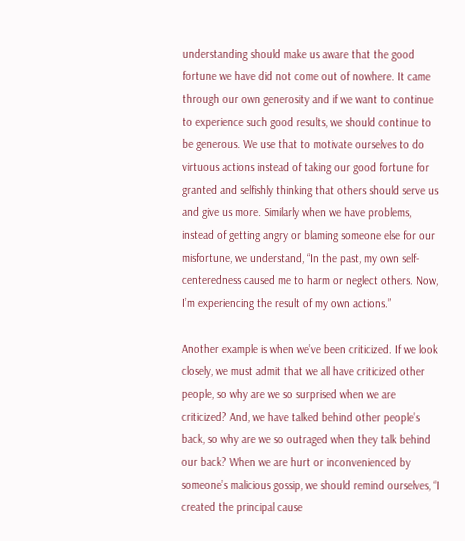understanding should make us aware that the good fortune we have did not come out of nowhere. It came through our own generosity and if we want to continue to experience such good results, we should continue to be generous. We use that to motivate ourselves to do virtuous actions instead of taking our good fortune for granted and selfishly thinking that others should serve us and give us more. Similarly when we have problems, instead of getting angry or blaming someone else for our misfortune, we understand, “In the past, my own self-centeredness caused me to harm or neglect others. Now, I’m experiencing the result of my own actions.”

Another example is when we’ve been criticized. If we look closely, we must admit that we all have criticized other people, so why are we so surprised when we are criticized? And, we have talked behind other people’s back, so why are we so outraged when they talk behind our back? When we are hurt or inconvenienced by someone’s malicious gossip, we should remind ourselves, “I created the principal cause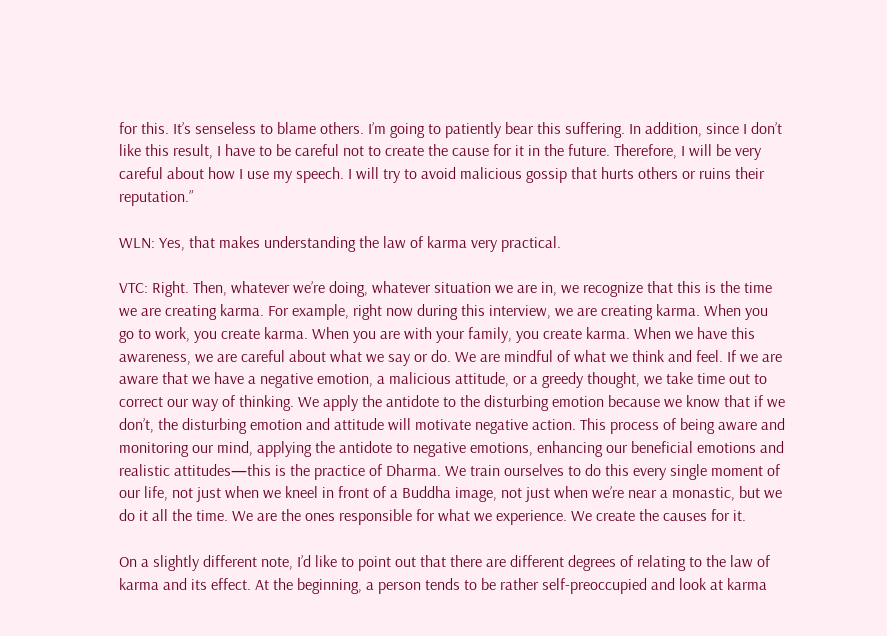for this. It’s senseless to blame others. I’m going to patiently bear this suffering. In addition, since I don’t like this result, I have to be careful not to create the cause for it in the future. Therefore, I will be very careful about how I use my speech. I will try to avoid malicious gossip that hurts others or ruins their reputation.”

WLN: Yes, that makes understanding the law of karma very practical.

VTC: Right. Then, whatever we’re doing, whatever situation we are in, we recognize that this is the time we are creating karma. For example, right now during this interview, we are creating karma. When you go to work, you create karma. When you are with your family, you create karma. When we have this awareness, we are careful about what we say or do. We are mindful of what we think and feel. If we are aware that we have a negative emotion, a malicious attitude, or a greedy thought, we take time out to correct our way of thinking. We apply the antidote to the disturbing emotion because we know that if we don’t, the disturbing emotion and attitude will motivate negative action. This process of being aware and monitoring our mind, applying the antidote to negative emotions, enhancing our beneficial emotions and realistic attitudes—this is the practice of Dharma. We train ourselves to do this every single moment of our life, not just when we kneel in front of a Buddha image, not just when we’re near a monastic, but we do it all the time. We are the ones responsible for what we experience. We create the causes for it.

On a slightly different note, I’d like to point out that there are different degrees of relating to the law of karma and its effect. At the beginning, a person tends to be rather self-preoccupied and look at karma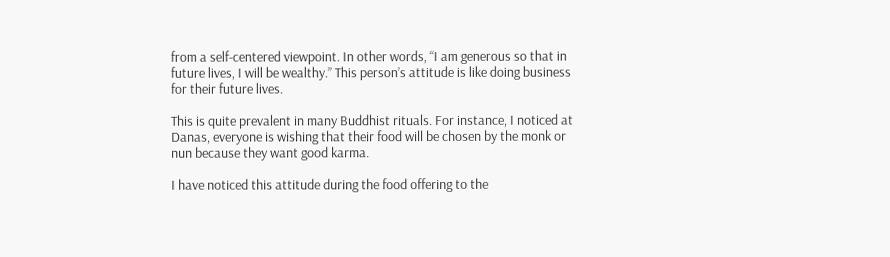from a self-centered viewpoint. In other words, “I am generous so that in future lives, I will be wealthy.” This person’s attitude is like doing business for their future lives.

This is quite prevalent in many Buddhist rituals. For instance, I noticed at Danas, everyone is wishing that their food will be chosen by the monk or nun because they want good karma.

I have noticed this attitude during the food offering to the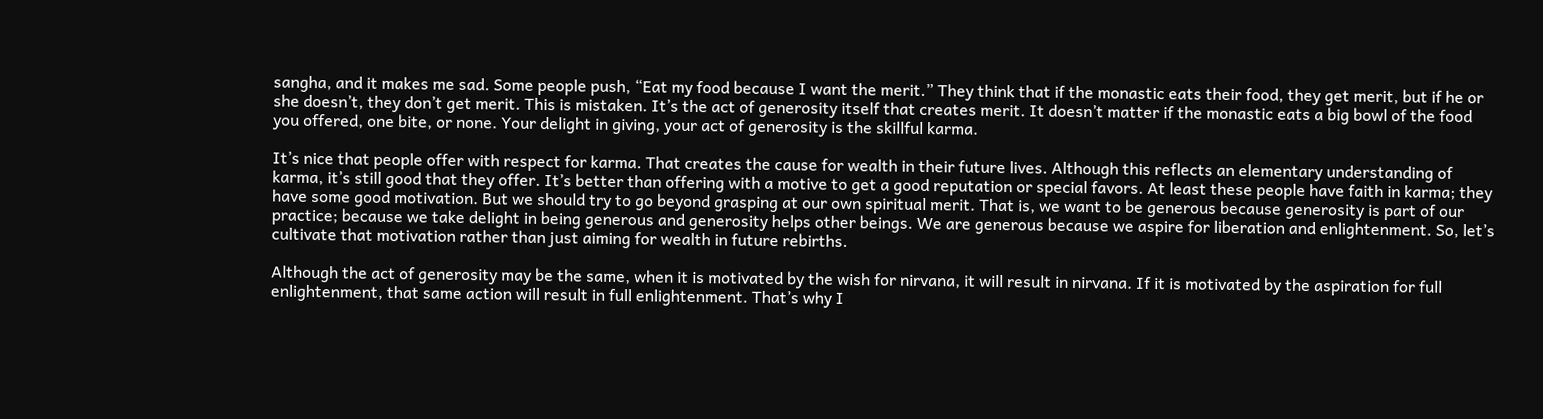sangha, and it makes me sad. Some people push, “Eat my food because I want the merit.” They think that if the monastic eats their food, they get merit, but if he or she doesn’t, they don’t get merit. This is mistaken. It’s the act of generosity itself that creates merit. It doesn’t matter if the monastic eats a big bowl of the food you offered, one bite, or none. Your delight in giving, your act of generosity is the skillful karma.

It’s nice that people offer with respect for karma. That creates the cause for wealth in their future lives. Although this reflects an elementary understanding of karma, it’s still good that they offer. It’s better than offering with a motive to get a good reputation or special favors. At least these people have faith in karma; they have some good motivation. But we should try to go beyond grasping at our own spiritual merit. That is, we want to be generous because generosity is part of our practice; because we take delight in being generous and generosity helps other beings. We are generous because we aspire for liberation and enlightenment. So, let’s cultivate that motivation rather than just aiming for wealth in future rebirths.

Although the act of generosity may be the same, when it is motivated by the wish for nirvana, it will result in nirvana. If it is motivated by the aspiration for full enlightenment, that same action will result in full enlightenment. That’s why I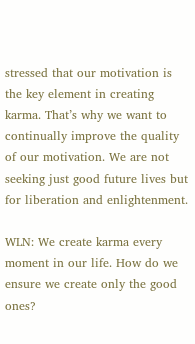stressed that our motivation is the key element in creating karma. That’s why we want to continually improve the quality of our motivation. We are not seeking just good future lives but for liberation and enlightenment.

WLN: We create karma every moment in our life. How do we ensure we create only the good ones?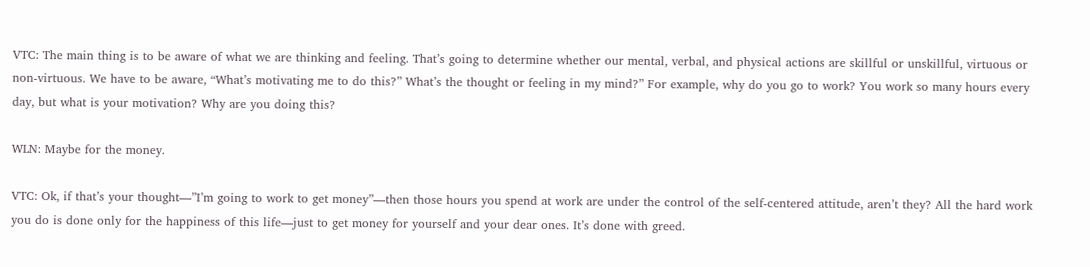VTC: The main thing is to be aware of what we are thinking and feeling. That’s going to determine whether our mental, verbal, and physical actions are skillful or unskillful, virtuous or non-virtuous. We have to be aware, “What’s motivating me to do this?” What’s the thought or feeling in my mind?” For example, why do you go to work? You work so many hours every day, but what is your motivation? Why are you doing this?

WLN: Maybe for the money.

VTC: Ok, if that’s your thought—”I’m going to work to get money”—then those hours you spend at work are under the control of the self-centered attitude, aren’t they? All the hard work you do is done only for the happiness of this life—just to get money for yourself and your dear ones. It’s done with greed.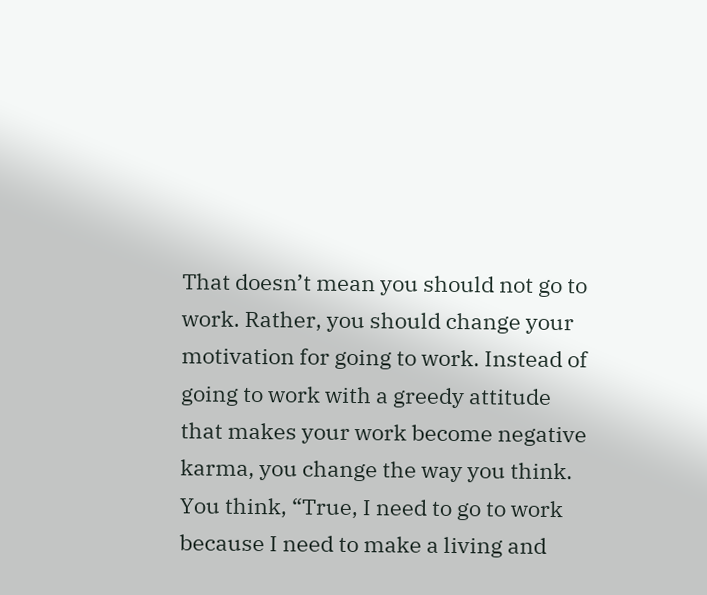That doesn’t mean you should not go to work. Rather, you should change your motivation for going to work. Instead of going to work with a greedy attitude that makes your work become negative karma, you change the way you think. You think, “True, I need to go to work because I need to make a living and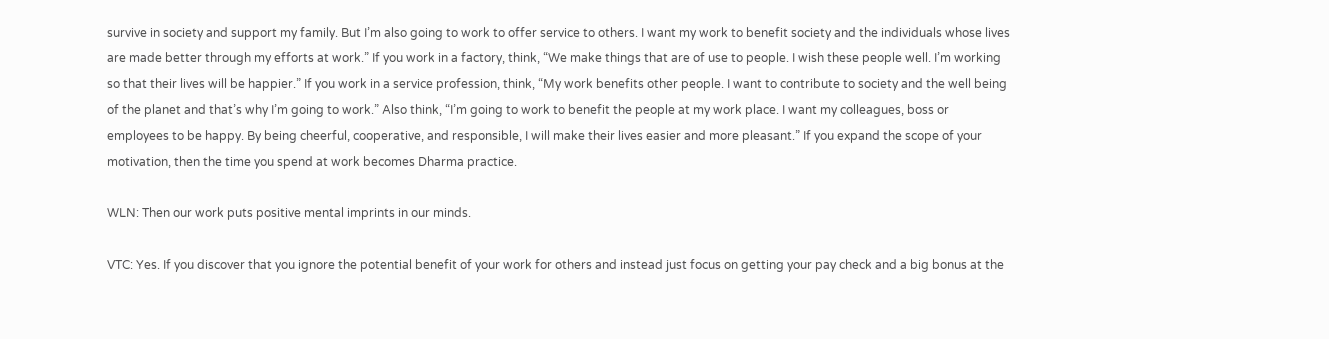survive in society and support my family. But I’m also going to work to offer service to others. I want my work to benefit society and the individuals whose lives are made better through my efforts at work.” If you work in a factory, think, “We make things that are of use to people. I wish these people well. I’m working so that their lives will be happier.” If you work in a service profession, think, “My work benefits other people. I want to contribute to society and the well being of the planet and that’s why I’m going to work.” Also think, “I’m going to work to benefit the people at my work place. I want my colleagues, boss or employees to be happy. By being cheerful, cooperative, and responsible, I will make their lives easier and more pleasant.” If you expand the scope of your motivation, then the time you spend at work becomes Dharma practice.

WLN: Then our work puts positive mental imprints in our minds.

VTC: Yes. If you discover that you ignore the potential benefit of your work for others and instead just focus on getting your pay check and a big bonus at the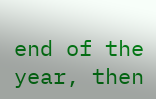end of the year, then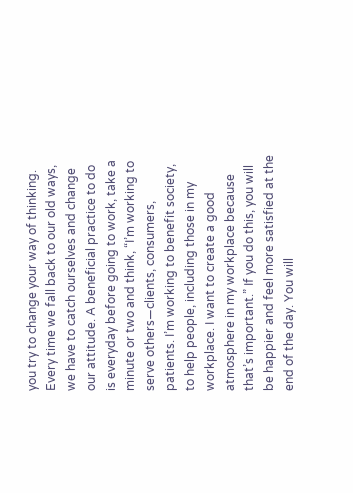you try to change your way of thinking. Every time we fall back to our old ways, we have to catch ourselves and change our attitude. A beneficial practice to do is everyday before going to work, take a minute or two and think, “I’m working to serve others—clients, consumers, patients. I’m working to benefit society, to help people, including those in my workplace. I want to create a good atmosphere in my workplace because that’s important.” If you do this, you will be happier and feel more satisfied at the end of the day. You will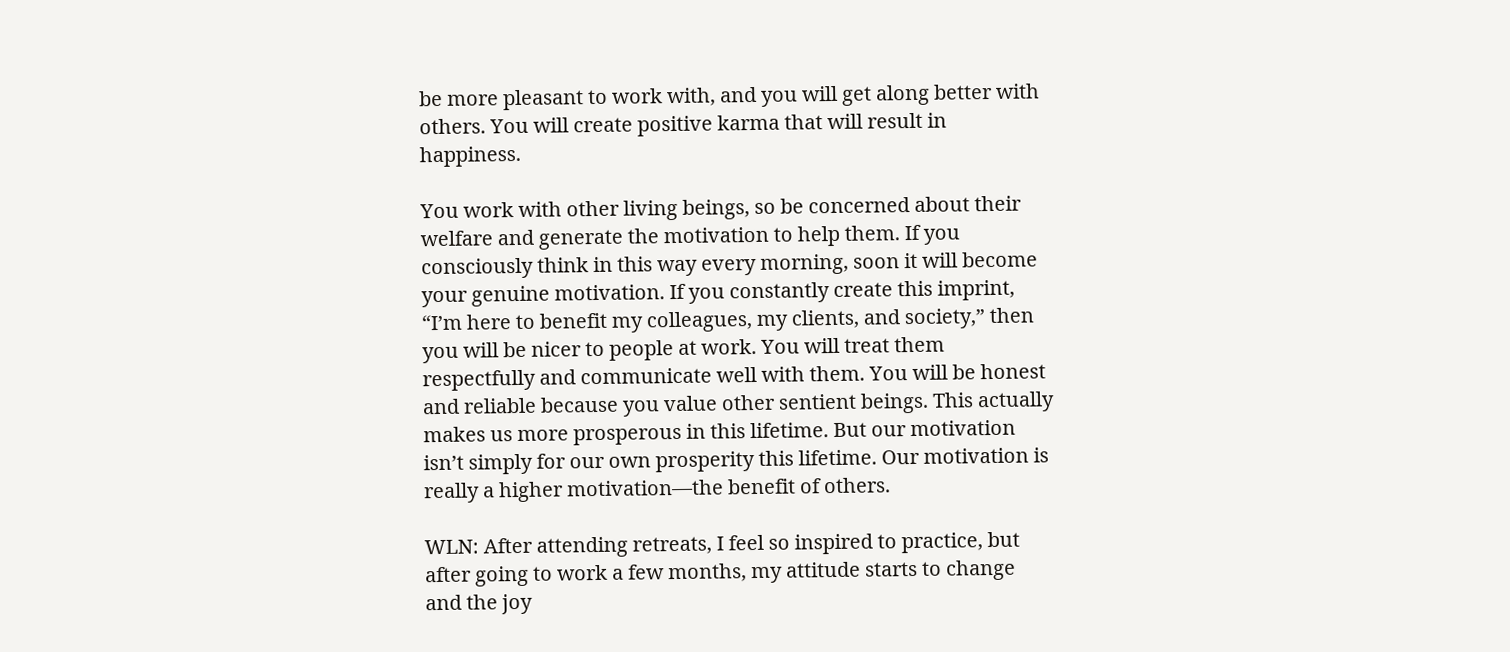be more pleasant to work with, and you will get along better with others. You will create positive karma that will result in happiness.

You work with other living beings, so be concerned about their welfare and generate the motivation to help them. If you consciously think in this way every morning, soon it will become your genuine motivation. If you constantly create this imprint, “I’m here to benefit my colleagues, my clients, and society,” then you will be nicer to people at work. You will treat them respectfully and communicate well with them. You will be honest and reliable because you value other sentient beings. This actually makes us more prosperous in this lifetime. But our motivation isn’t simply for our own prosperity this lifetime. Our motivation is really a higher motivation—the benefit of others.

WLN: After attending retreats, I feel so inspired to practice, but after going to work a few months, my attitude starts to change and the joy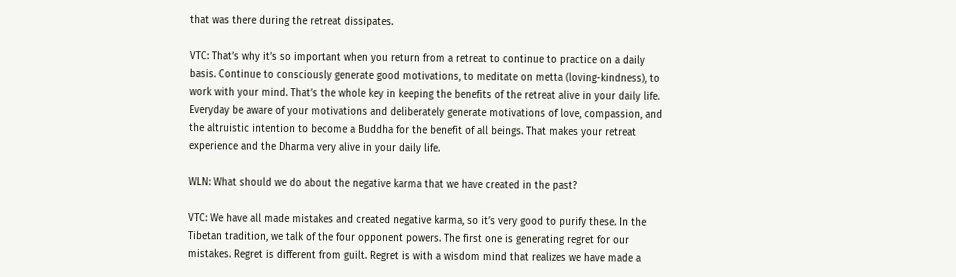that was there during the retreat dissipates.

VTC: That’s why it’s so important when you return from a retreat to continue to practice on a daily basis. Continue to consciously generate good motivations, to meditate on metta (loving-kindness), to work with your mind. That’s the whole key in keeping the benefits of the retreat alive in your daily life. Everyday be aware of your motivations and deliberately generate motivations of love, compassion, and the altruistic intention to become a Buddha for the benefit of all beings. That makes your retreat experience and the Dharma very alive in your daily life.

WLN: What should we do about the negative karma that we have created in the past?

VTC: We have all made mistakes and created negative karma, so it’s very good to purify these. In the Tibetan tradition, we talk of the four opponent powers. The first one is generating regret for our mistakes. Regret is different from guilt. Regret is with a wisdom mind that realizes we have made a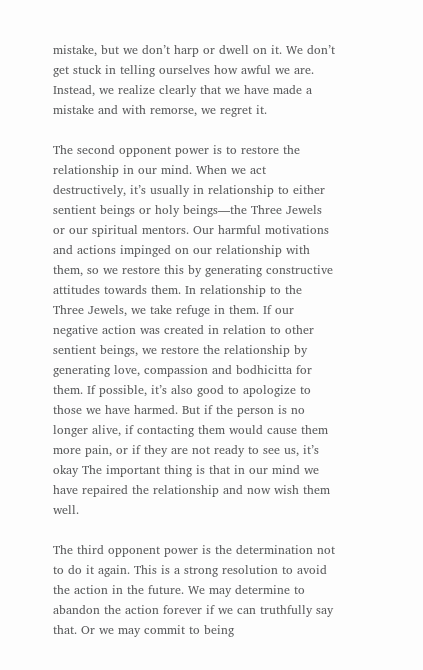mistake, but we don’t harp or dwell on it. We don’t get stuck in telling ourselves how awful we are. Instead, we realize clearly that we have made a mistake and with remorse, we regret it.

The second opponent power is to restore the relationship in our mind. When we act destructively, it’s usually in relationship to either sentient beings or holy beings—the Three Jewels or our spiritual mentors. Our harmful motivations and actions impinged on our relationship with them, so we restore this by generating constructive attitudes towards them. In relationship to the Three Jewels, we take refuge in them. If our negative action was created in relation to other sentient beings, we restore the relationship by generating love, compassion and bodhicitta for them. If possible, it’s also good to apologize to those we have harmed. But if the person is no longer alive, if contacting them would cause them more pain, or if they are not ready to see us, it’s okay The important thing is that in our mind we have repaired the relationship and now wish them well.

The third opponent power is the determination not to do it again. This is a strong resolution to avoid the action in the future. We may determine to abandon the action forever if we can truthfully say that. Or we may commit to being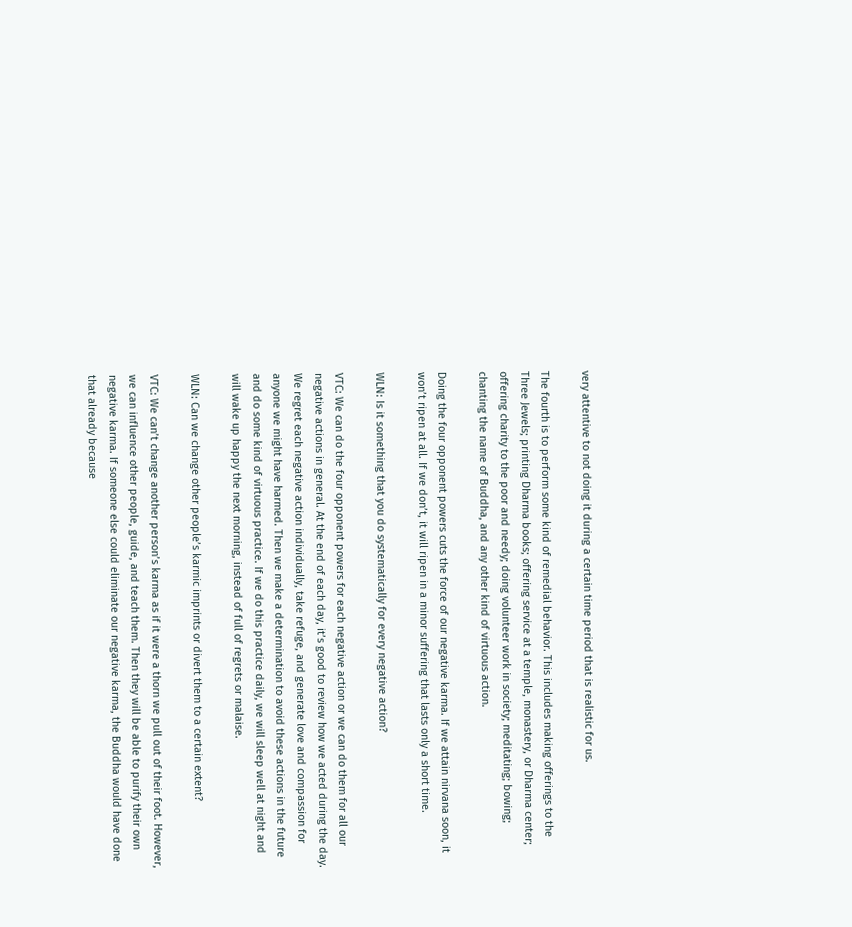very attentive to not doing it during a certain time period that is realistic for us.

The fourth is to perform some kind of remedial behavior. This includes making offerings to the Three Jewels; printing Dharma books; offering service at a temple, monastery, or Dharma center; offering charity to the poor and needy; doing volunteer work in society; meditating; bowing; chanting the name of Buddha, and any other kind of virtuous action.

Doing the four opponent powers cuts the force of our negative karma. If we attain nirvana soon, it won’t ripen at all. If we don’t, it will ripen in a minor suffering that lasts only a short time.

WLN: Is it something that you do systematically for every negative action?

VTC: We can do the four opponent powers for each negative action or we can do them for all our negative actions in general. At the end of each day, it’s good to review how we acted during the day. We regret each negative action individually, take refuge, and generate love and compassion for anyone we might have harmed. Then we make a determination to avoid these actions in the future and do some kind of virtuous practice. If we do this practice daily, we will sleep well at night and will wake up happy the next morning, instead of full of regrets or malaise.

WLN: Can we change other people’s karmic imprints or divert them to a certain extent?

VTC: We can’t change another person’s karma as if it were a thorn we pull out of their foot. However, we can influence other people, guide, and teach them. Then they will be able to purify their own negative karma. If someone else could eliminate our negative karma, the Buddha would have done that already because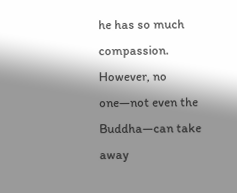he has so much compassion. However, no one—not even the Buddha—can take away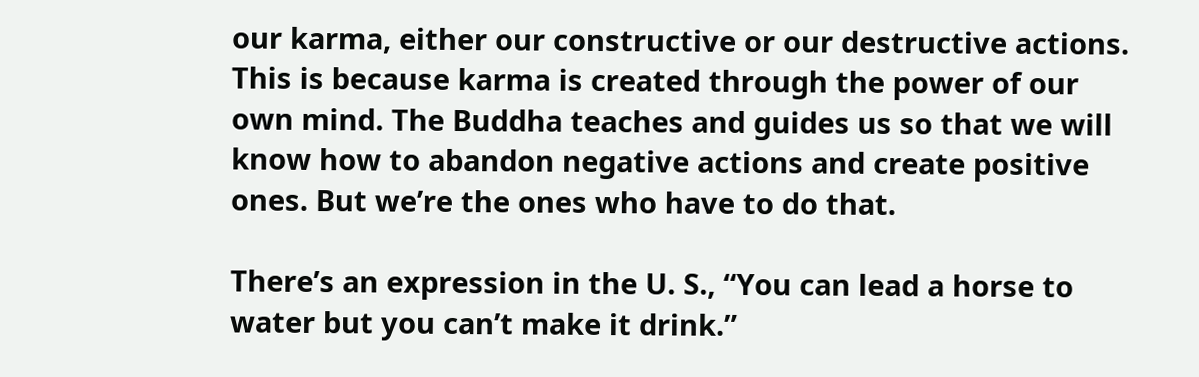our karma, either our constructive or our destructive actions. This is because karma is created through the power of our own mind. The Buddha teaches and guides us so that we will know how to abandon negative actions and create positive ones. But we’re the ones who have to do that.

There’s an expression in the U. S., “You can lead a horse to water but you can’t make it drink.”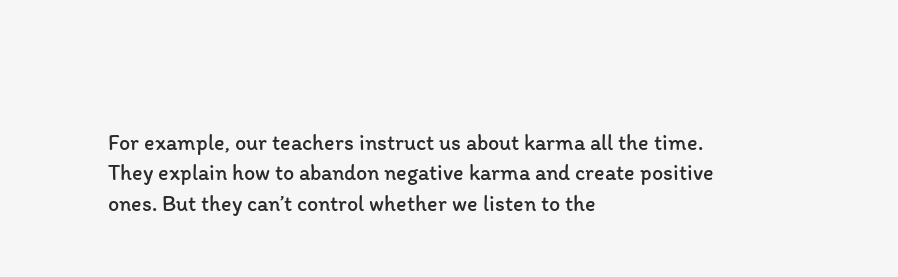For example, our teachers instruct us about karma all the time. They explain how to abandon negative karma and create positive ones. But they can’t control whether we listen to the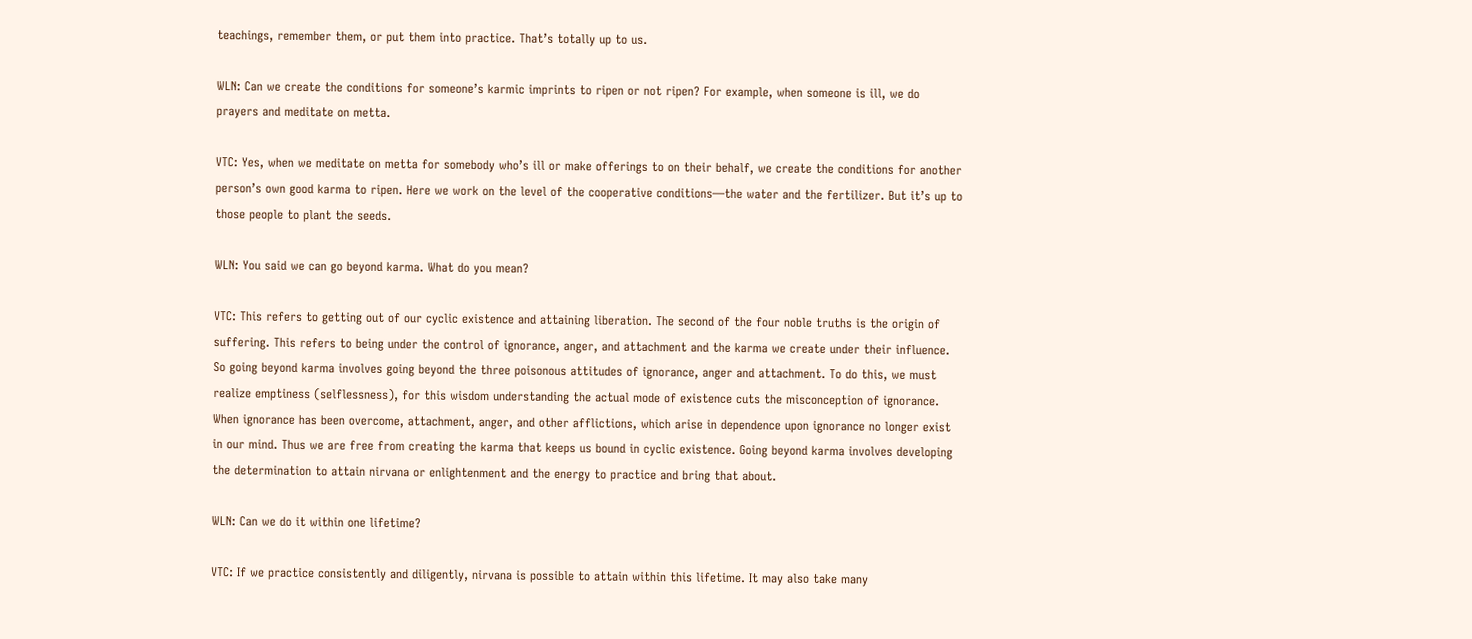teachings, remember them, or put them into practice. That’s totally up to us.

WLN: Can we create the conditions for someone’s karmic imprints to ripen or not ripen? For example, when someone is ill, we do prayers and meditate on metta.

VTC: Yes, when we meditate on metta for somebody who’s ill or make offerings to on their behalf, we create the conditions for another person’s own good karma to ripen. Here we work on the level of the cooperative conditions—the water and the fertilizer. But it’s up to those people to plant the seeds.

WLN: You said we can go beyond karma. What do you mean?

VTC: This refers to getting out of our cyclic existence and attaining liberation. The second of the four noble truths is the origin of suffering. This refers to being under the control of ignorance, anger, and attachment and the karma we create under their influence. So going beyond karma involves going beyond the three poisonous attitudes of ignorance, anger and attachment. To do this, we must realize emptiness (selflessness), for this wisdom understanding the actual mode of existence cuts the misconception of ignorance. When ignorance has been overcome, attachment, anger, and other afflictions, which arise in dependence upon ignorance no longer exist in our mind. Thus we are free from creating the karma that keeps us bound in cyclic existence. Going beyond karma involves developing the determination to attain nirvana or enlightenment and the energy to practice and bring that about.

WLN: Can we do it within one lifetime?

VTC: If we practice consistently and diligently, nirvana is possible to attain within this lifetime. It may also take many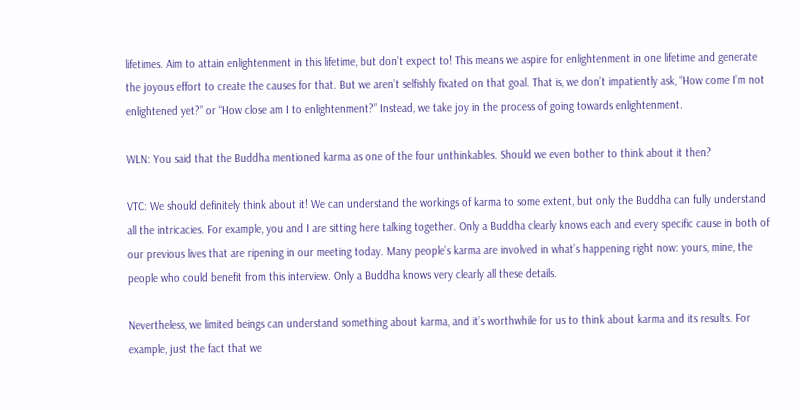lifetimes. Aim to attain enlightenment in this lifetime, but don’t expect to! This means we aspire for enlightenment in one lifetime and generate the joyous effort to create the causes for that. But we aren’t selfishly fixated on that goal. That is, we don’t impatiently ask, “How come I’m not enlightened yet?” or “How close am I to enlightenment?” Instead, we take joy in the process of going towards enlightenment.

WLN: You said that the Buddha mentioned karma as one of the four unthinkables. Should we even bother to think about it then?

VTC: We should definitely think about it! We can understand the workings of karma to some extent, but only the Buddha can fully understand all the intricacies. For example, you and I are sitting here talking together. Only a Buddha clearly knows each and every specific cause in both of our previous lives that are ripening in our meeting today. Many people’s karma are involved in what’s happening right now: yours, mine, the people who could benefit from this interview. Only a Buddha knows very clearly all these details.

Nevertheless, we limited beings can understand something about karma, and it’s worthwhile for us to think about karma and its results. For example, just the fact that we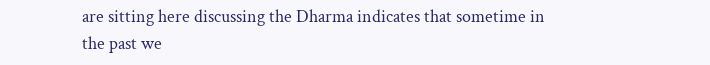are sitting here discussing the Dharma indicates that sometime in the past we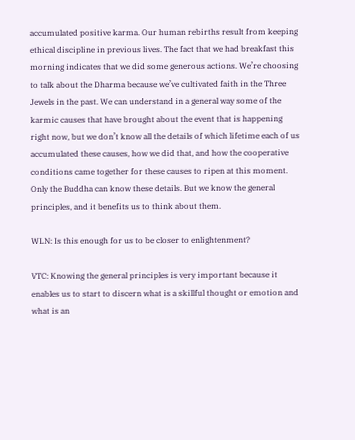accumulated positive karma. Our human rebirths result from keeping ethical discipline in previous lives. The fact that we had breakfast this morning indicates that we did some generous actions. We’re choosing to talk about the Dharma because we’ve cultivated faith in the Three Jewels in the past. We can understand in a general way some of the karmic causes that have brought about the event that is happening right now, but we don’t know all the details of which lifetime each of us accumulated these causes, how we did that, and how the cooperative conditions came together for these causes to ripen at this moment. Only the Buddha can know these details. But we know the general principles, and it benefits us to think about them.

WLN: Is this enough for us to be closer to enlightenment?

VTC: Knowing the general principles is very important because it enables us to start to discern what is a skillful thought or emotion and what is an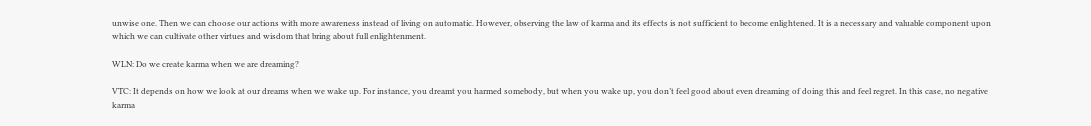unwise one. Then we can choose our actions with more awareness instead of living on automatic. However, observing the law of karma and its effects is not sufficient to become enlightened. It is a necessary and valuable component upon which we can cultivate other virtues and wisdom that bring about full enlightenment.

WLN: Do we create karma when we are dreaming?

VTC: It depends on how we look at our dreams when we wake up. For instance, you dreamt you harmed somebody, but when you wake up, you don’t feel good about even dreaming of doing this and feel regret. In this case, no negative karma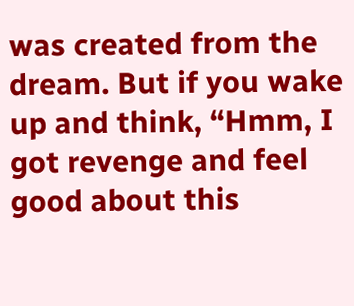was created from the dream. But if you wake up and think, “Hmm, I got revenge and feel good about this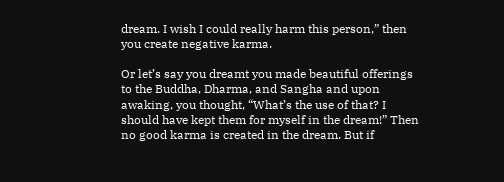dream. I wish I could really harm this person,” then you create negative karma.

Or let’s say you dreamt you made beautiful offerings to the Buddha, Dharma, and Sangha and upon awaking, you thought, “What’s the use of that? I should have kept them for myself in the dream!” Then no good karma is created in the dream. But if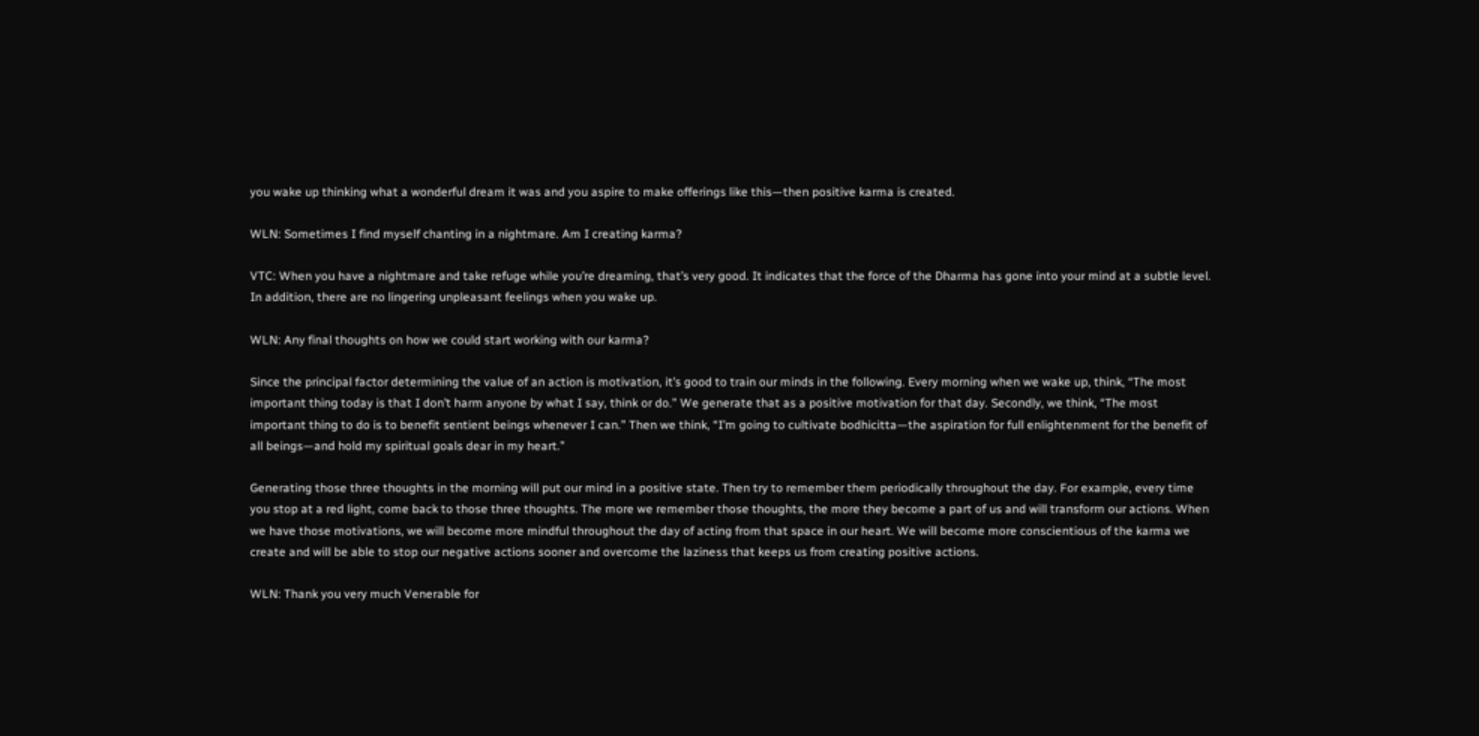you wake up thinking what a wonderful dream it was and you aspire to make offerings like this—then positive karma is created.

WLN: Sometimes I find myself chanting in a nightmare. Am I creating karma?

VTC: When you have a nightmare and take refuge while you’re dreaming, that’s very good. It indicates that the force of the Dharma has gone into your mind at a subtle level. In addition, there are no lingering unpleasant feelings when you wake up.

WLN: Any final thoughts on how we could start working with our karma?

Since the principal factor determining the value of an action is motivation, it’s good to train our minds in the following. Every morning when we wake up, think, “The most important thing today is that I don’t harm anyone by what I say, think or do.” We generate that as a positive motivation for that day. Secondly, we think, “The most important thing to do is to benefit sentient beings whenever I can.” Then we think, “I’m going to cultivate bodhicitta—the aspiration for full enlightenment for the benefit of all beings—and hold my spiritual goals dear in my heart.”

Generating those three thoughts in the morning will put our mind in a positive state. Then try to remember them periodically throughout the day. For example, every time you stop at a red light, come back to those three thoughts. The more we remember those thoughts, the more they become a part of us and will transform our actions. When we have those motivations, we will become more mindful throughout the day of acting from that space in our heart. We will become more conscientious of the karma we create and will be able to stop our negative actions sooner and overcome the laziness that keeps us from creating positive actions.

WLN: Thank you very much Venerable for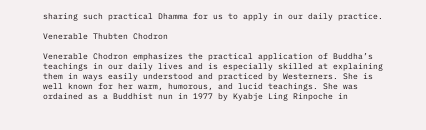sharing such practical Dhamma for us to apply in our daily practice.

Venerable Thubten Chodron

Venerable Chodron emphasizes the practical application of Buddha’s teachings in our daily lives and is especially skilled at explaining them in ways easily understood and practiced by Westerners. She is well known for her warm, humorous, and lucid teachings. She was ordained as a Buddhist nun in 1977 by Kyabje Ling Rinpoche in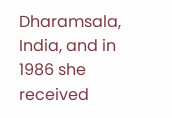Dharamsala, India, and in 1986 she received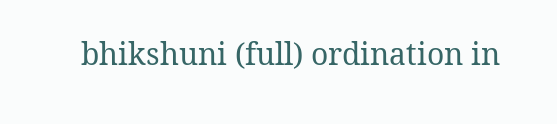bhikshuni (full) ordination in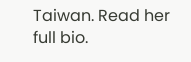Taiwan. Read her full bio.